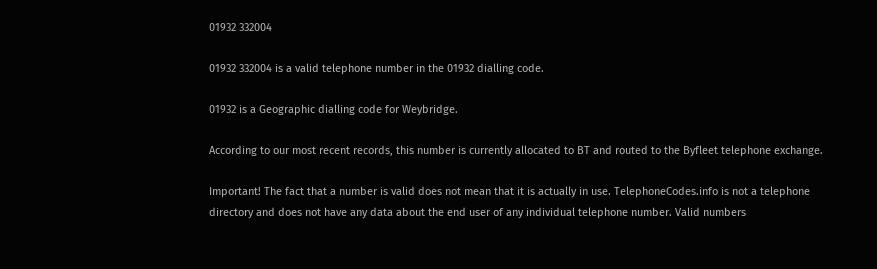01932 332004

01932 332004 is a valid telephone number in the 01932 dialling code.

01932 is a Geographic dialling code for Weybridge.

According to our most recent records, this number is currently allocated to BT and routed to the Byfleet telephone exchange.

Important! The fact that a number is valid does not mean that it is actually in use. TelephoneCodes.info is not a telephone directory and does not have any data about the end user of any individual telephone number. Valid numbers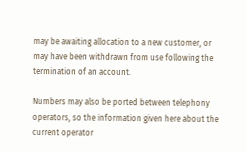may be awaiting allocation to a new customer, or may have been withdrawn from use following the termination of an account.

Numbers may also be ported between telephony operators, so the information given here about the current operator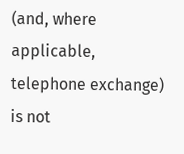(and, where applicable, telephone exchange) is not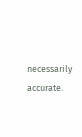necessarily accurate.